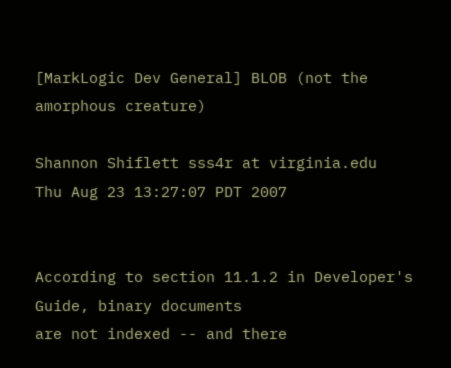[MarkLogic Dev General] BLOB (not the amorphous creature)

Shannon Shiflett sss4r at virginia.edu
Thu Aug 23 13:27:07 PDT 2007


According to section 11.1.2 in Developer's Guide, binary documents
are not indexed -- and there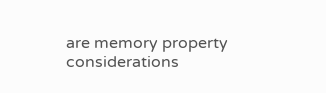are memory property considerations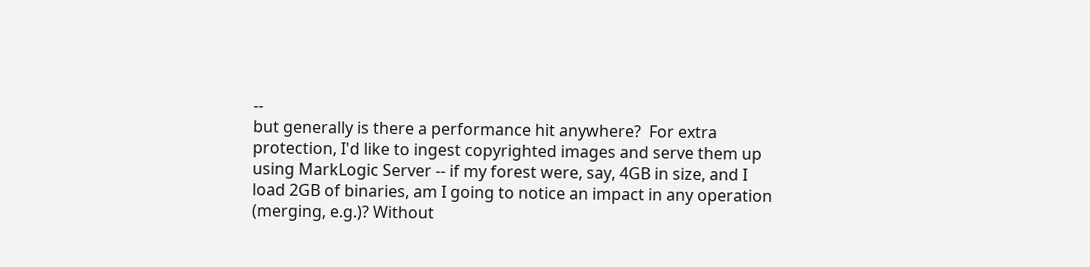--
but generally is there a performance hit anywhere?  For extra
protection, I'd like to ingest copyrighted images and serve them up
using MarkLogic Server -- if my forest were, say, 4GB in size, and I
load 2GB of binaries, am I going to notice an impact in any operation
(merging, e.g.)? Without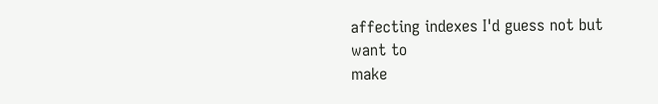affecting indexes I'd guess not but want to
make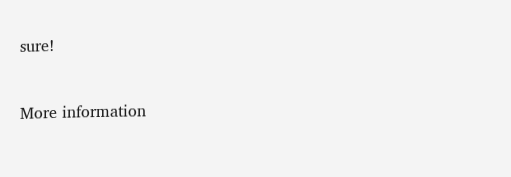sure!


More information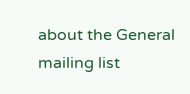about the General mailing list